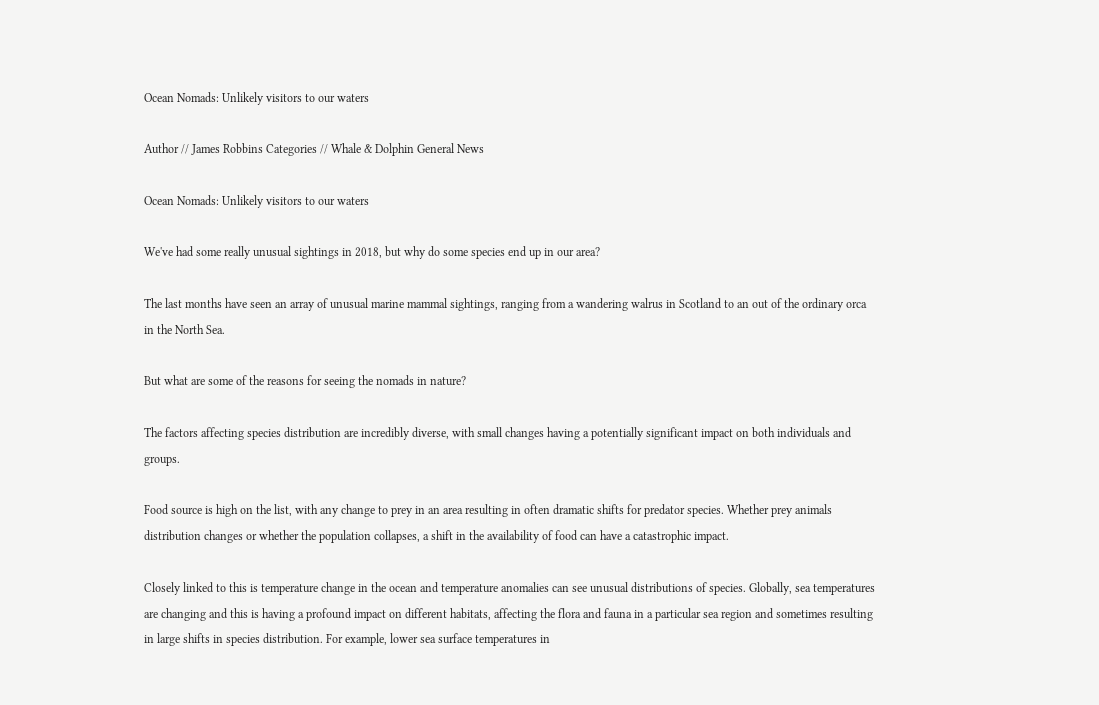Ocean Nomads: Unlikely visitors to our waters

Author // James Robbins Categories // Whale & Dolphin General News

Ocean Nomads: Unlikely visitors to our waters

We've had some really unusual sightings in 2018, but why do some species end up in our area?

The last months have seen an array of unusual marine mammal sightings, ranging from a wandering walrus in Scotland to an out of the ordinary orca in the North Sea.

But what are some of the reasons for seeing the nomads in nature?

The factors affecting species distribution are incredibly diverse, with small changes having a potentially significant impact on both individuals and groups.

Food source is high on the list, with any change to prey in an area resulting in often dramatic shifts for predator species. Whether prey animals distribution changes or whether the population collapses, a shift in the availability of food can have a catastrophic impact.

Closely linked to this is temperature change in the ocean and temperature anomalies can see unusual distributions of species. Globally, sea temperatures are changing and this is having a profound impact on different habitats, affecting the flora and fauna in a particular sea region and sometimes resulting in large shifts in species distribution. For example, lower sea surface temperatures in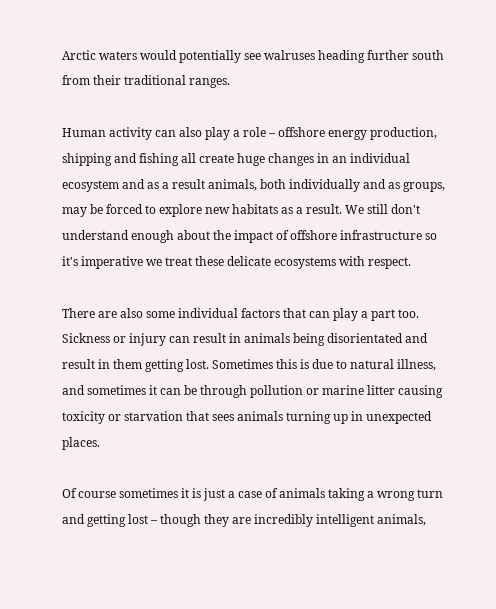Arctic waters would potentially see walruses heading further south from their traditional ranges.

Human activity can also play a role – offshore energy production, shipping and fishing all create huge changes in an individual ecosystem and as a result animals, both individually and as groups, may be forced to explore new habitats as a result. We still don't understand enough about the impact of offshore infrastructure so it's imperative we treat these delicate ecosystems with respect.

There are also some individual factors that can play a part too. Sickness or injury can result in animals being disorientated and result in them getting lost. Sometimes this is due to natural illness, and sometimes it can be through pollution or marine litter causing toxicity or starvation that sees animals turning up in unexpected places.

Of course sometimes it is just a case of animals taking a wrong turn and getting lost – though they are incredibly intelligent animals,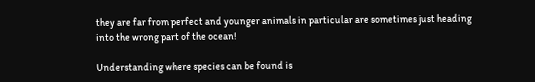they are far from perfect and younger animals in particular are sometimes just heading into the wrong part of the ocean!

Understanding where species can be found is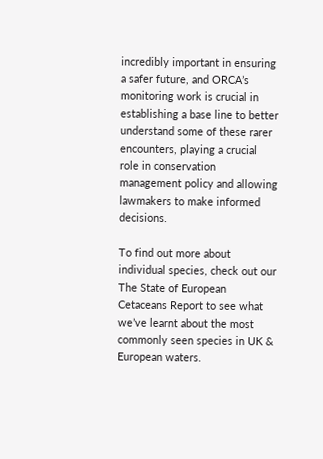incredibly important in ensuring a safer future, and ORCA’s monitoring work is crucial in establishing a base line to better understand some of these rarer encounters, playing a crucial role in conservation management policy and allowing lawmakers to make informed decisions.

To find out more about individual species, check out our The State of European Cetaceans Report to see what we’ve learnt about the most commonly seen species in UK & European waters.